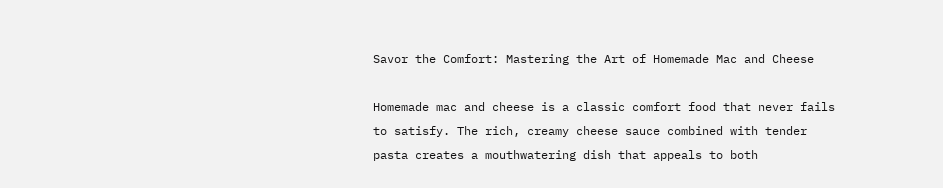Savor the Comfort: Mastering the Art of Homemade Mac and Cheese

Homemade mac and cheese is a classic comfort food that never fails to satisfy. The rich, creamy cheese sauce combined with tender pasta creates a mouthwatering dish that appeals to both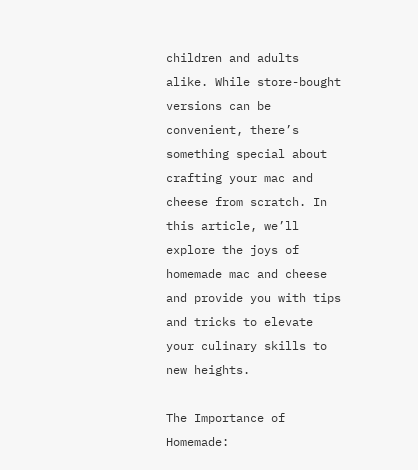children and adults alike. While store-bought versions can be convenient, there’s something special about crafting your mac and cheese from scratch. In this article, we’ll explore the joys of homemade mac and cheese and provide you with tips and tricks to elevate your culinary skills to new heights.

The Importance of Homemade: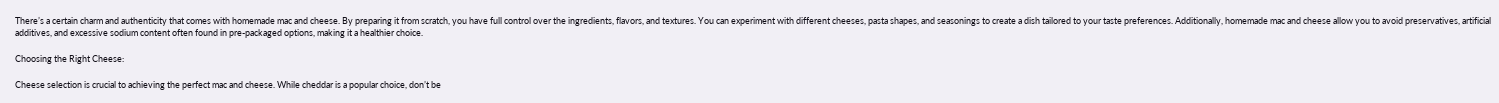There’s a certain charm and authenticity that comes with homemade mac and cheese. By preparing it from scratch, you have full control over the ingredients, flavors, and textures. You can experiment with different cheeses, pasta shapes, and seasonings to create a dish tailored to your taste preferences. Additionally, homemade mac and cheese allow you to avoid preservatives, artificial additives, and excessive sodium content often found in pre-packaged options, making it a healthier choice.

Choosing the Right Cheese:

Cheese selection is crucial to achieving the perfect mac and cheese. While cheddar is a popular choice, don’t be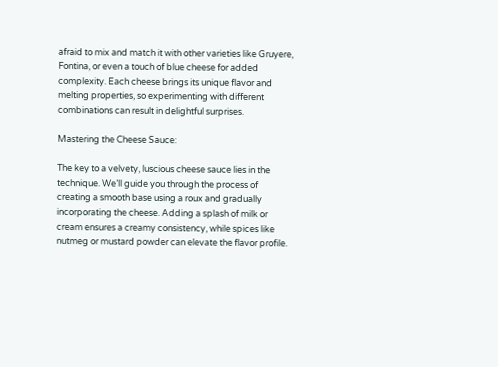afraid to mix and match it with other varieties like Gruyere, Fontina, or even a touch of blue cheese for added complexity. Each cheese brings its unique flavor and melting properties, so experimenting with different combinations can result in delightful surprises.

Mastering the Cheese Sauce:

The key to a velvety, luscious cheese sauce lies in the technique. We’ll guide you through the process of creating a smooth base using a roux and gradually incorporating the cheese. Adding a splash of milk or cream ensures a creamy consistency, while spices like nutmeg or mustard powder can elevate the flavor profile.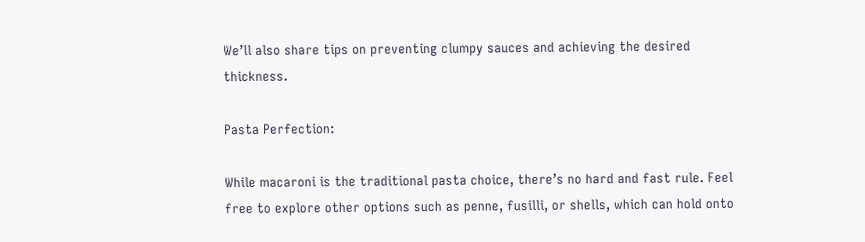We’ll also share tips on preventing clumpy sauces and achieving the desired thickness.

Pasta Perfection:

While macaroni is the traditional pasta choice, there’s no hard and fast rule. Feel free to explore other options such as penne, fusilli, or shells, which can hold onto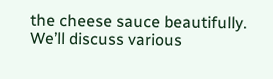the cheese sauce beautifully. We’ll discuss various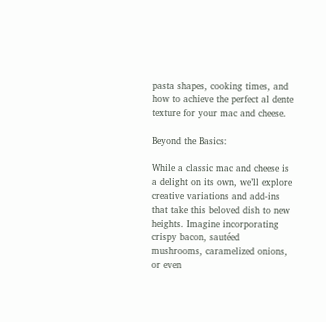pasta shapes, cooking times, and how to achieve the perfect al dente texture for your mac and cheese.

Beyond the Basics:

While a classic mac and cheese is a delight on its own, we’ll explore creative variations and add-ins that take this beloved dish to new heights. Imagine incorporating crispy bacon, sautéed mushrooms, caramelized onions, or even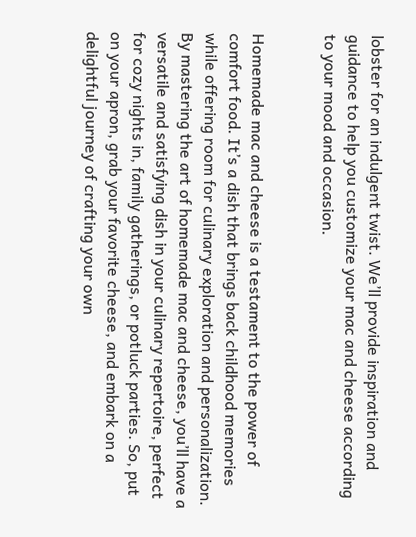lobster for an indulgent twist. We’ll provide inspiration and guidance to help you customize your mac and cheese according to your mood and occasion.


Homemade mac and cheese is a testament to the power of comfort food. It’s a dish that brings back childhood memories while offering room for culinary exploration and personalization. By mastering the art of homemade mac and cheese, you’ll have a versatile and satisfying dish in your culinary repertoire, perfect for cozy nights in, family gatherings, or potluck parties. So, put on your apron, grab your favorite cheese, and embark on a delightful journey of crafting your own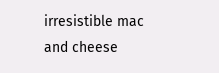irresistible mac and cheese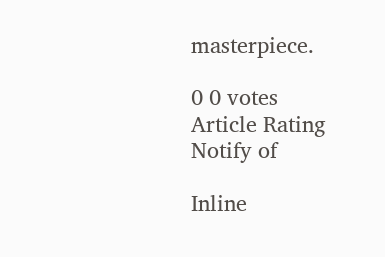masterpiece.

0 0 votes
Article Rating
Notify of

Inline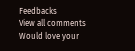Feedbacks
View all comments
Would love your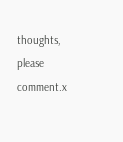thoughts, please comment.x